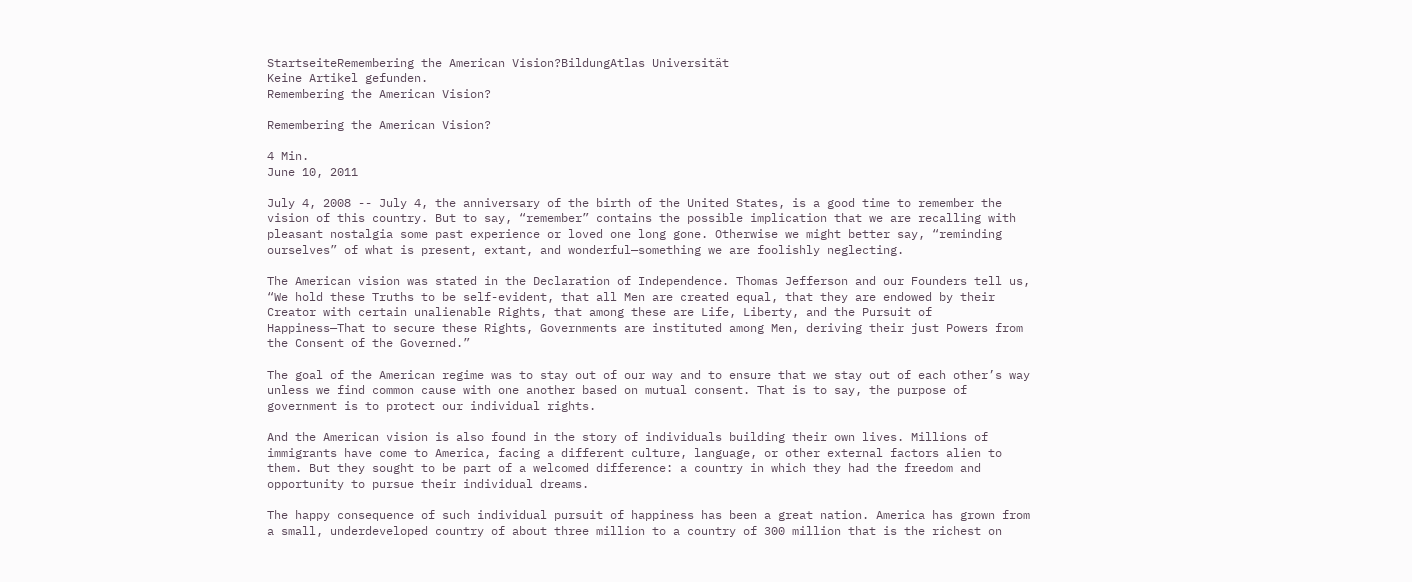StartseiteRemembering the American Vision?BildungAtlas Universität
Keine Artikel gefunden.
Remembering the American Vision?

Remembering the American Vision?

4 Min.
June 10, 2011

July 4, 2008 -- July 4, the anniversary of the birth of the United States, is a good time to remember the vision of this country. But to say, “remember” contains the possible implication that we are recalling with pleasant nostalgia some past experience or loved one long gone. Otherwise we might better say, “reminding ourselves” of what is present, extant, and wonderful—something we are foolishly neglecting.

The American vision was stated in the Declaration of Independence. Thomas Jefferson and our Founders tell us, “We hold these Truths to be self-evident, that all Men are created equal, that they are endowed by their Creator with certain unalienable Rights, that among these are Life, Liberty, and the Pursuit of Happiness—That to secure these Rights, Governments are instituted among Men, deriving their just Powers from the Consent of the Governed.”

The goal of the American regime was to stay out of our way and to ensure that we stay out of each other’s way unless we find common cause with one another based on mutual consent. That is to say, the purpose of government is to protect our individual rights.

And the American vision is also found in the story of individuals building their own lives. Millions of immigrants have come to America, facing a different culture, language, or other external factors alien to them. But they sought to be part of a welcomed difference: a country in which they had the freedom and opportunity to pursue their individual dreams.

The happy consequence of such individual pursuit of happiness has been a great nation. America has grown from a small, underdeveloped country of about three million to a country of 300 million that is the richest on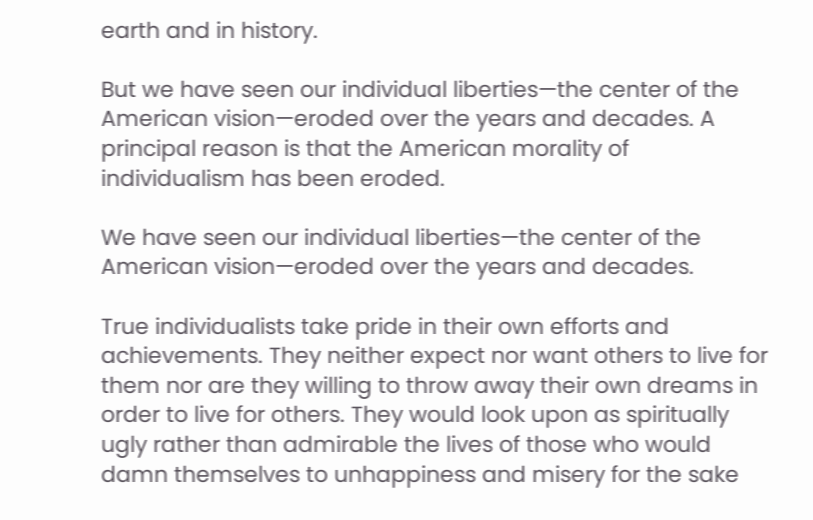earth and in history.

But we have seen our individual liberties—the center of the American vision—eroded over the years and decades. A principal reason is that the American morality of individualism has been eroded.

We have seen our individual liberties—the center of the American vision—eroded over the years and decades.

True individualists take pride in their own efforts and achievements. They neither expect nor want others to live for them nor are they willing to throw away their own dreams in order to live for others. They would look upon as spiritually ugly rather than admirable the lives of those who would damn themselves to unhappiness and misery for the sake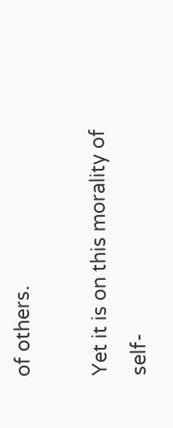of others.

Yet it is on this morality of self-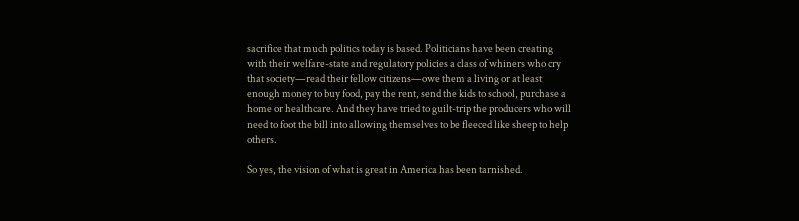sacrifice that much politics today is based. Politicians have been creating with their welfare-state and regulatory policies a class of whiners who cry that society—read their fellow citizens—owe them a living or at least enough money to buy food, pay the rent, send the kids to school, purchase a home or healthcare. And they have tried to guilt-trip the producers who will need to foot the bill into allowing themselves to be fleeced like sheep to help others.

So yes, the vision of what is great in America has been tarnished.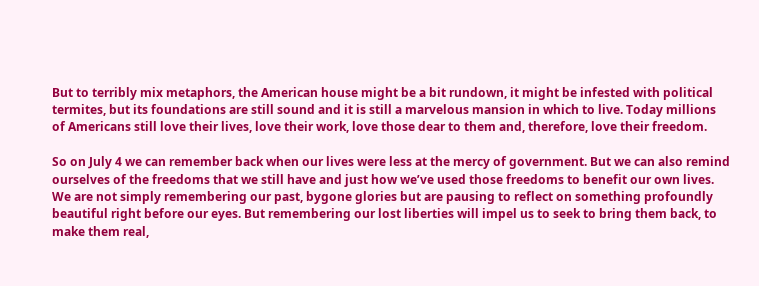But to terribly mix metaphors, the American house might be a bit rundown, it might be infested with political termites, but its foundations are still sound and it is still a marvelous mansion in which to live. Today millions of Americans still love their lives, love their work, love those dear to them and, therefore, love their freedom.

So on July 4 we can remember back when our lives were less at the mercy of government. But we can also remind ourselves of the freedoms that we still have and just how we’ve used those freedoms to benefit our own lives. We are not simply remembering our past, bygone glories but are pausing to reflect on something profoundly beautiful right before our eyes. But remembering our lost liberties will impel us to seek to bring them back, to make them real,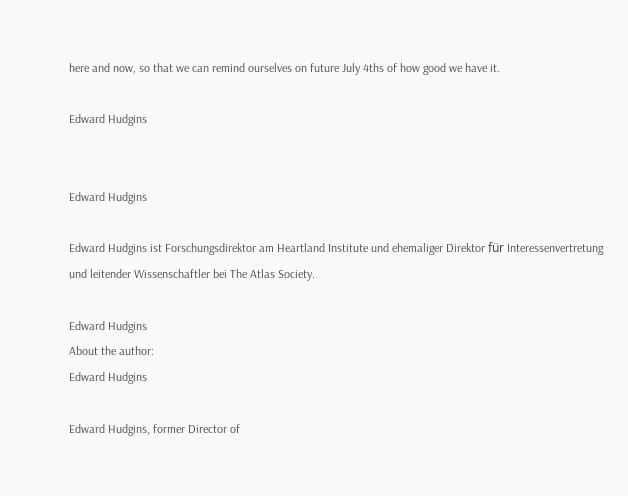here and now, so that we can remind ourselves on future July 4ths of how good we have it.

Edward Hudgins


Edward Hudgins

Edward Hudgins ist Forschungsdirektor am Heartland Institute und ehemaliger Direktor für Interessenvertretung und leitender Wissenschaftler bei The Atlas Society.

Edward Hudgins
About the author:
Edward Hudgins

Edward Hudgins, former Director of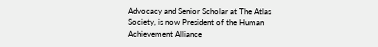Advocacy and Senior Scholar at The Atlas Society, is now President of the Human Achievement Alliance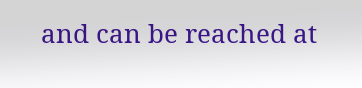and can be reached at